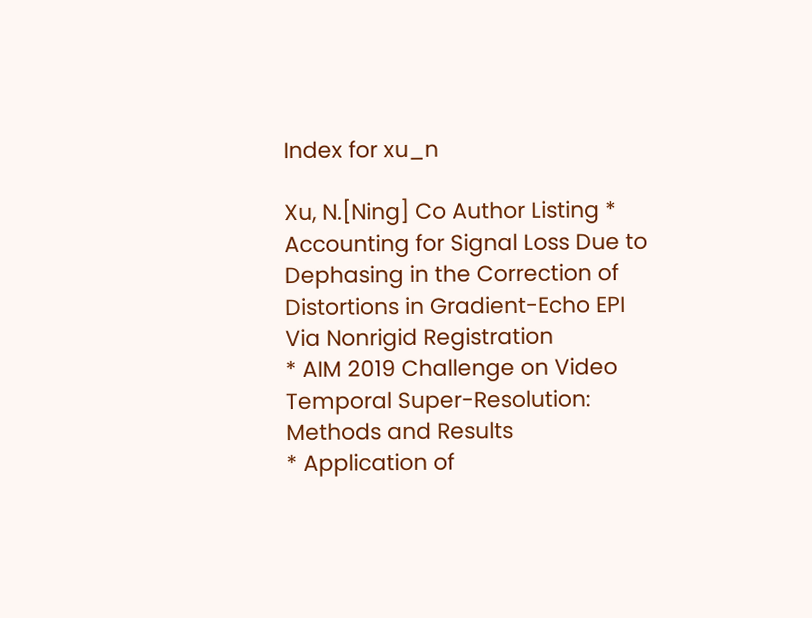Index for xu_n

Xu, N.[Ning] Co Author Listing * Accounting for Signal Loss Due to Dephasing in the Correction of Distortions in Gradient-Echo EPI Via Nonrigid Registration
* AIM 2019 Challenge on Video Temporal Super-Resolution: Methods and Results
* Application of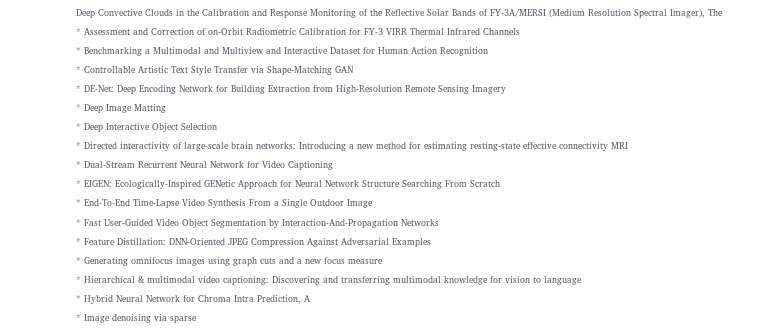Deep Convective Clouds in the Calibration and Response Monitoring of the Reflective Solar Bands of FY-3A/MERSI (Medium Resolution Spectral Imager), The
* Assessment and Correction of on-Orbit Radiometric Calibration for FY-3 VIRR Thermal Infrared Channels
* Benchmarking a Multimodal and Multiview and Interactive Dataset for Human Action Recognition
* Controllable Artistic Text Style Transfer via Shape-Matching GAN
* DE-Net: Deep Encoding Network for Building Extraction from High-Resolution Remote Sensing Imagery
* Deep Image Matting
* Deep Interactive Object Selection
* Directed interactivity of large-scale brain networks: Introducing a new method for estimating resting-state effective connectivity MRI
* Dual-Stream Recurrent Neural Network for Video Captioning
* EIGEN: Ecologically-Inspired GENetic Approach for Neural Network Structure Searching From Scratch
* End-To-End Time-Lapse Video Synthesis From a Single Outdoor Image
* Fast User-Guided Video Object Segmentation by Interaction-And-Propagation Networks
* Feature Distillation: DNN-Oriented JPEG Compression Against Adversarial Examples
* Generating omnifocus images using graph cuts and a new focus measure
* Hierarchical & multimodal video captioning: Discovering and transferring multimodal knowledge for vision to language
* Hybrid Neural Network for Chroma Intra Prediction, A
* Image denoising via sparse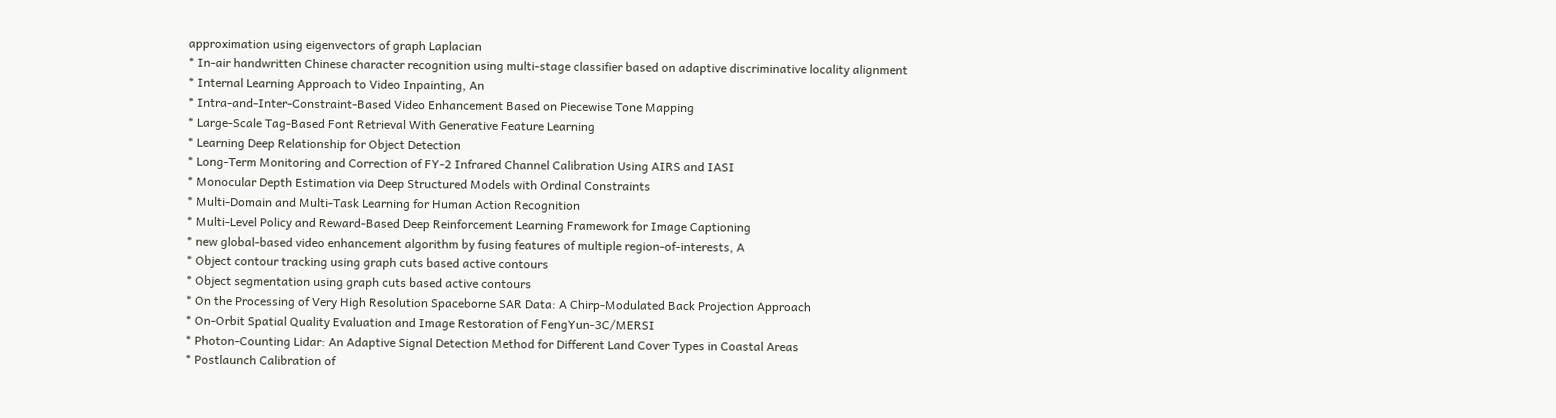approximation using eigenvectors of graph Laplacian
* In-air handwritten Chinese character recognition using multi-stage classifier based on adaptive discriminative locality alignment
* Internal Learning Approach to Video Inpainting, An
* Intra-and-Inter-Constraint-Based Video Enhancement Based on Piecewise Tone Mapping
* Large-Scale Tag-Based Font Retrieval With Generative Feature Learning
* Learning Deep Relationship for Object Detection
* Long-Term Monitoring and Correction of FY-2 Infrared Channel Calibration Using AIRS and IASI
* Monocular Depth Estimation via Deep Structured Models with Ordinal Constraints
* Multi-Domain and Multi-Task Learning for Human Action Recognition
* Multi-Level Policy and Reward-Based Deep Reinforcement Learning Framework for Image Captioning
* new global-based video enhancement algorithm by fusing features of multiple region-of-interests, A
* Object contour tracking using graph cuts based active contours
* Object segmentation using graph cuts based active contours
* On the Processing of Very High Resolution Spaceborne SAR Data: A Chirp-Modulated Back Projection Approach
* On-Orbit Spatial Quality Evaluation and Image Restoration of FengYun-3C/MERSI
* Photon-Counting Lidar: An Adaptive Signal Detection Method for Different Land Cover Types in Coastal Areas
* Postlaunch Calibration of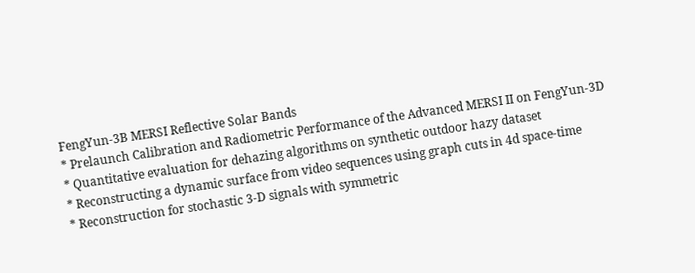FengYun-3B MERSI Reflective Solar Bands
* Prelaunch Calibration and Radiometric Performance of the Advanced MERSI II on FengYun-3D
* Quantitative evaluation for dehazing algorithms on synthetic outdoor hazy dataset
* Reconstructing a dynamic surface from video sequences using graph cuts in 4d space-time
* Reconstruction for stochastic 3-D signals with symmetric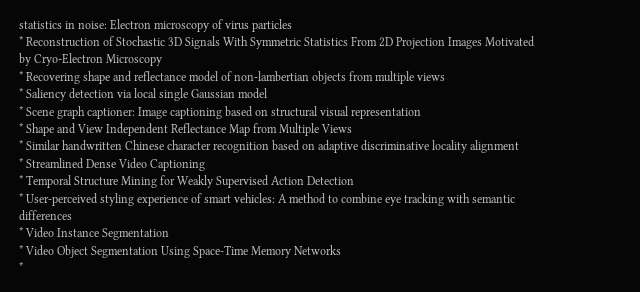statistics in noise: Electron microscopy of virus particles
* Reconstruction of Stochastic 3D Signals With Symmetric Statistics From 2D Projection Images Motivated by Cryo-Electron Microscopy
* Recovering shape and reflectance model of non-lambertian objects from multiple views
* Saliency detection via local single Gaussian model
* Scene graph captioner: Image captioning based on structural visual representation
* Shape and View Independent Reflectance Map from Multiple Views
* Similar handwritten Chinese character recognition based on adaptive discriminative locality alignment
* Streamlined Dense Video Captioning
* Temporal Structure Mining for Weakly Supervised Action Detection
* User-perceived styling experience of smart vehicles: A method to combine eye tracking with semantic differences
* Video Instance Segmentation
* Video Object Segmentation Using Space-Time Memory Networks
*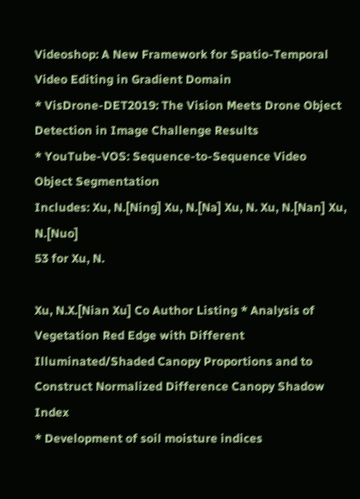Videoshop: A New Framework for Spatio-Temporal Video Editing in Gradient Domain
* VisDrone-DET2019: The Vision Meets Drone Object Detection in Image Challenge Results
* YouTube-VOS: Sequence-to-Sequence Video Object Segmentation
Includes: Xu, N.[Ning] Xu, N.[Na] Xu, N. Xu, N.[Nan] Xu, N.[Nuo]
53 for Xu, N.

Xu, N.X.[Nian Xu] Co Author Listing * Analysis of Vegetation Red Edge with Different Illuminated/Shaded Canopy Proportions and to Construct Normalized Difference Canopy Shadow Index
* Development of soil moisture indices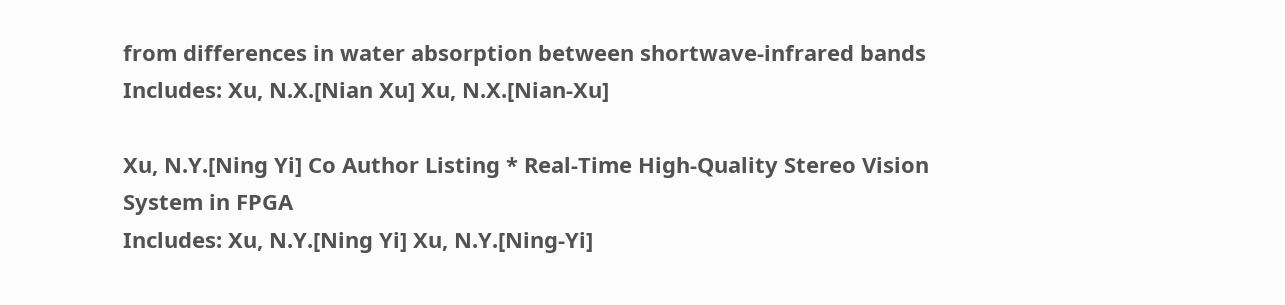from differences in water absorption between shortwave-infrared bands
Includes: Xu, N.X.[Nian Xu] Xu, N.X.[Nian-Xu]

Xu, N.Y.[Ning Yi] Co Author Listing * Real-Time High-Quality Stereo Vision System in FPGA
Includes: Xu, N.Y.[Ning Yi] Xu, N.Y.[Ning-Yi]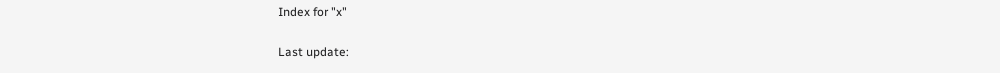Index for "x"

Last update: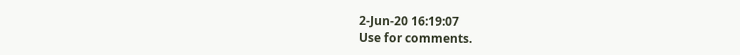2-Jun-20 16:19:07
Use for comments.